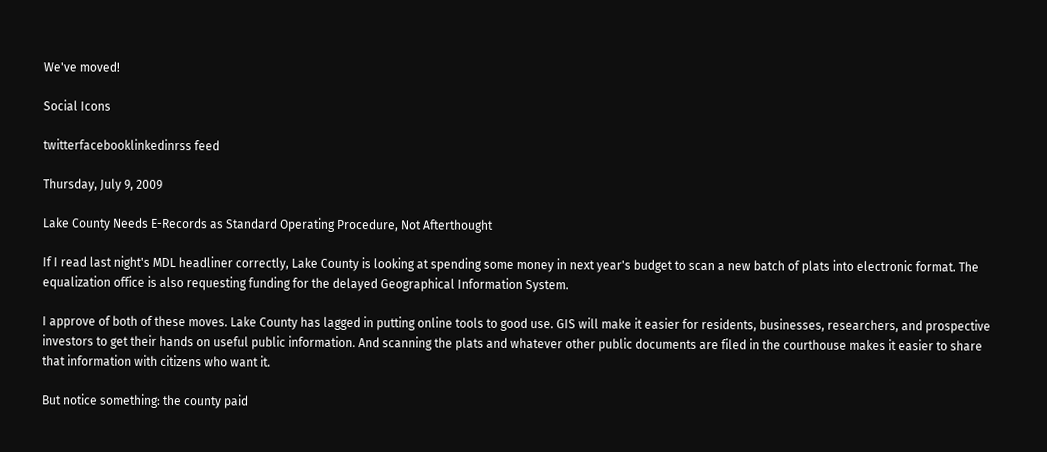We've moved!

Social Icons

twitterfacebooklinkedinrss feed

Thursday, July 9, 2009

Lake County Needs E-Records as Standard Operating Procedure, Not Afterthought

If I read last night's MDL headliner correctly, Lake County is looking at spending some money in next year's budget to scan a new batch of plats into electronic format. The equalization office is also requesting funding for the delayed Geographical Information System.

I approve of both of these moves. Lake County has lagged in putting online tools to good use. GIS will make it easier for residents, businesses, researchers, and prospective investors to get their hands on useful public information. And scanning the plats and whatever other public documents are filed in the courthouse makes it easier to share that information with citizens who want it.

But notice something: the county paid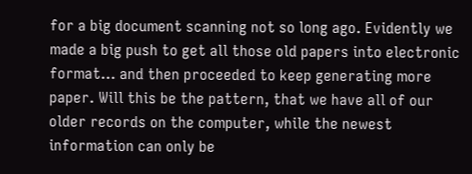for a big document scanning not so long ago. Evidently we made a big push to get all those old papers into electronic format... and then proceeded to keep generating more paper. Will this be the pattern, that we have all of our older records on the computer, while the newest information can only be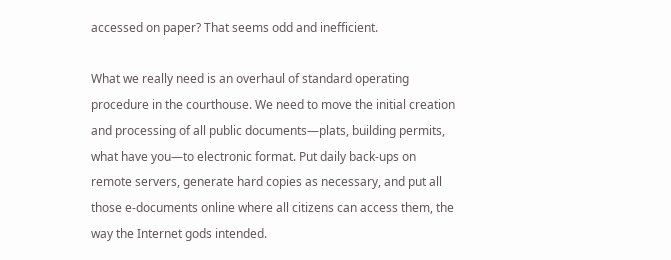accessed on paper? That seems odd and inefficient.

What we really need is an overhaul of standard operating procedure in the courthouse. We need to move the initial creation and processing of all public documents—plats, building permits, what have you—to electronic format. Put daily back-ups on remote servers, generate hard copies as necessary, and put all those e-documents online where all citizens can access them, the way the Internet gods intended.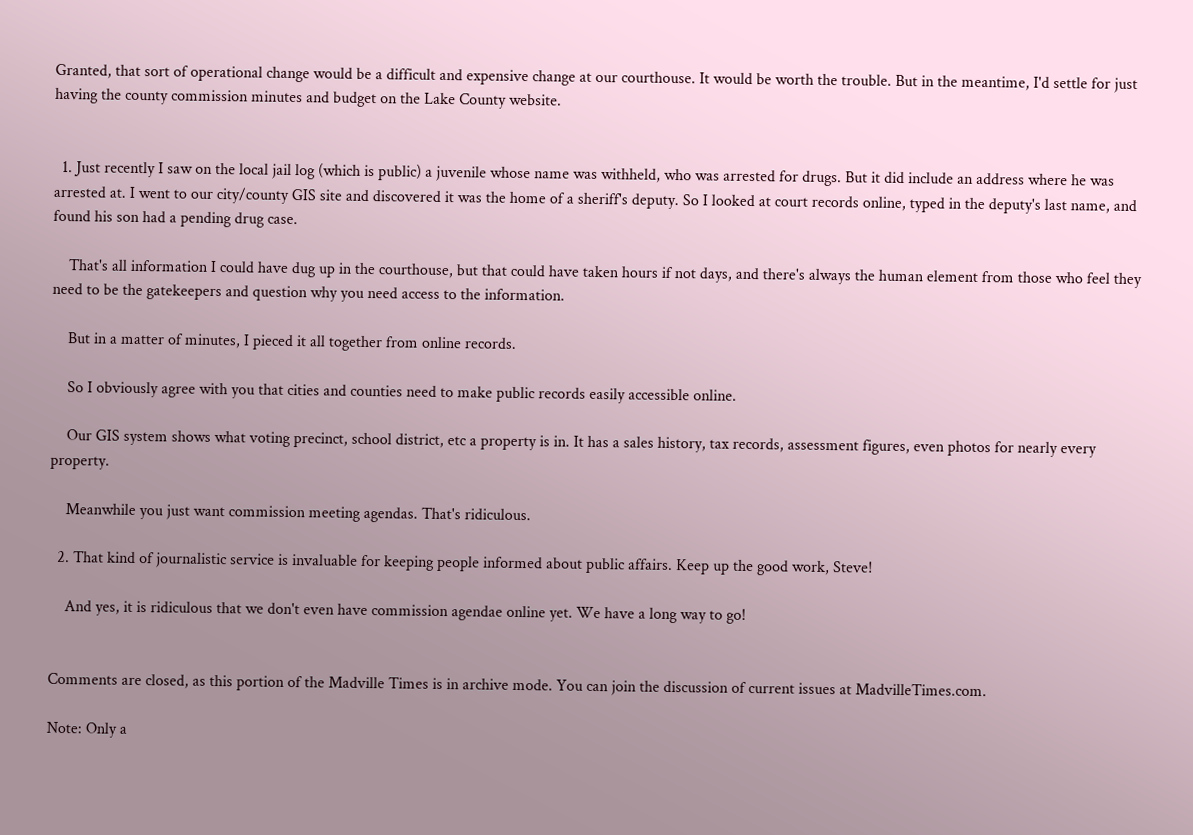Granted, that sort of operational change would be a difficult and expensive change at our courthouse. It would be worth the trouble. But in the meantime, I'd settle for just having the county commission minutes and budget on the Lake County website.


  1. Just recently I saw on the local jail log (which is public) a juvenile whose name was withheld, who was arrested for drugs. But it did include an address where he was arrested at. I went to our city/county GIS site and discovered it was the home of a sheriff's deputy. So I looked at court records online, typed in the deputy's last name, and found his son had a pending drug case.

    That's all information I could have dug up in the courthouse, but that could have taken hours if not days, and there's always the human element from those who feel they need to be the gatekeepers and question why you need access to the information.

    But in a matter of minutes, I pieced it all together from online records.

    So I obviously agree with you that cities and counties need to make public records easily accessible online.

    Our GIS system shows what voting precinct, school district, etc a property is in. It has a sales history, tax records, assessment figures, even photos for nearly every property.

    Meanwhile you just want commission meeting agendas. That's ridiculous.

  2. That kind of journalistic service is invaluable for keeping people informed about public affairs. Keep up the good work, Steve!

    And yes, it is ridiculous that we don't even have commission agendae online yet. We have a long way to go!


Comments are closed, as this portion of the Madville Times is in archive mode. You can join the discussion of current issues at MadvilleTimes.com.

Note: Only a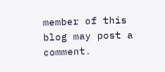member of this blog may post a comment.